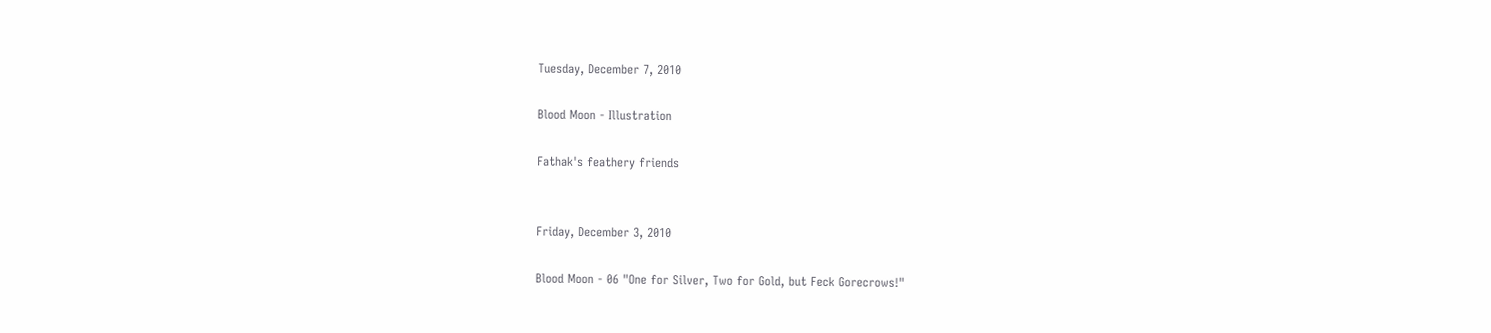Tuesday, December 7, 2010

Blood Moon - Illustration

Fathak's feathery friends


Friday, December 3, 2010

Blood Moon - 06 "One for Silver, Two for Gold, but Feck Gorecrows!"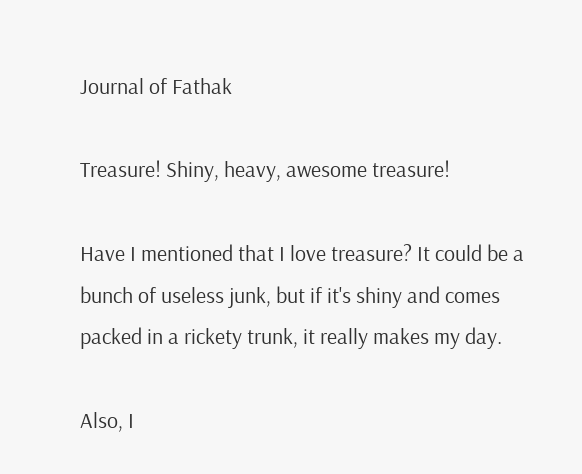Journal of Fathak

Treasure! Shiny, heavy, awesome treasure!

Have I mentioned that I love treasure? It could be a bunch of useless junk, but if it's shiny and comes packed in a rickety trunk, it really makes my day.

Also, I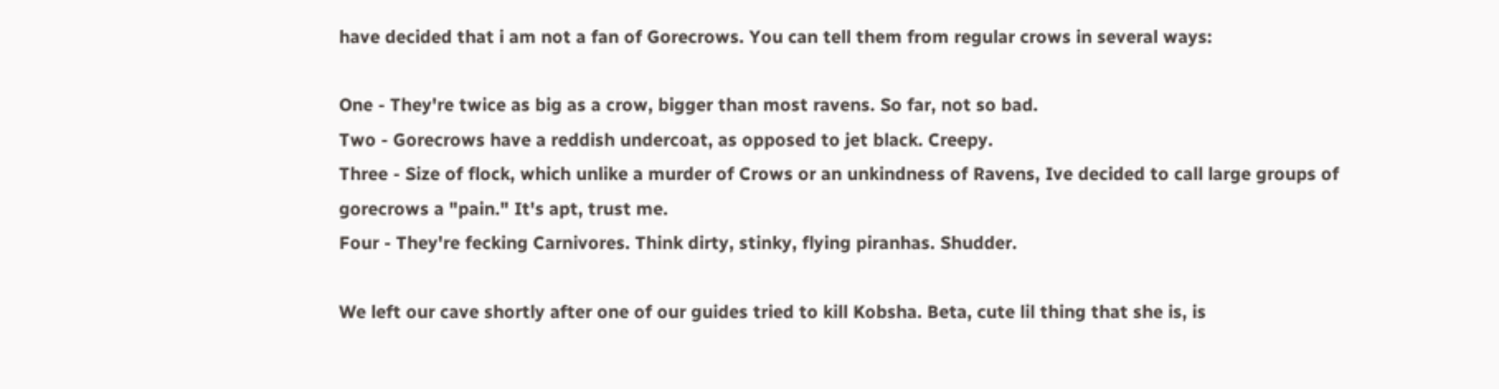have decided that i am not a fan of Gorecrows. You can tell them from regular crows in several ways:

One - They're twice as big as a crow, bigger than most ravens. So far, not so bad.
Two - Gorecrows have a reddish undercoat, as opposed to jet black. Creepy.
Three - Size of flock, which unlike a murder of Crows or an unkindness of Ravens, Ive decided to call large groups of gorecrows a "pain." It's apt, trust me.
Four - They're fecking Carnivores. Think dirty, stinky, flying piranhas. Shudder.

We left our cave shortly after one of our guides tried to kill Kobsha. Beta, cute lil thing that she is, is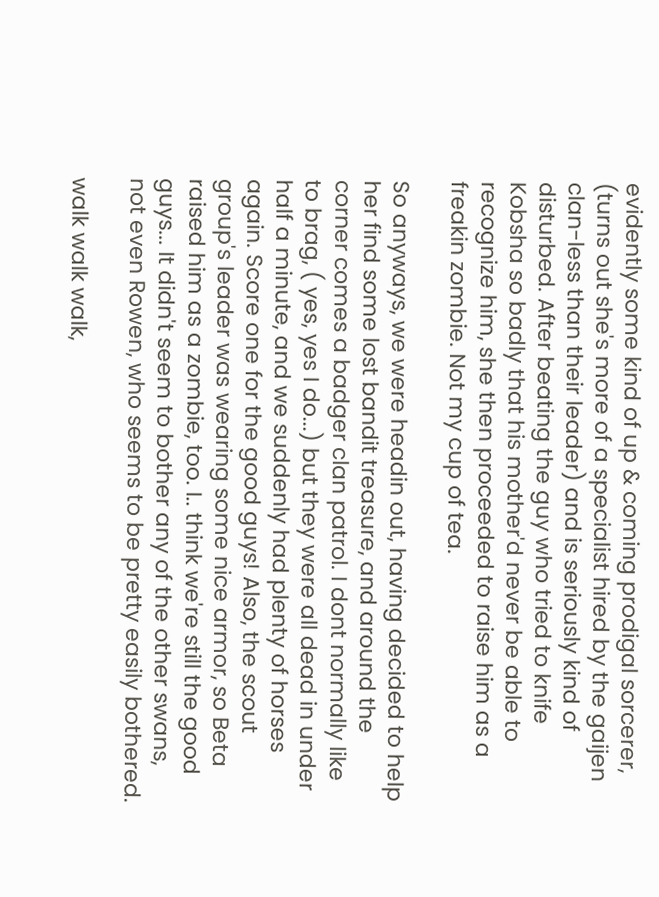evidently some kind of up & coming prodigal sorcerer, (turns out she's more of a specialist hired by the gaijen clan-less than their leader) and is seriously kind of disturbed. After beating the guy who tried to knife Kobsha so badly that his mother'd never be able to recognize him, she then proceeded to raise him as a freakin zombie. Not my cup of tea.

So anyways, we were headin out, having decided to help her find some lost bandit treasure, and around the corner comes a badger clan patrol. I dont normally like to brag, ( yes, yes I do...) but they were all dead in under half a minute, and we suddenly had plenty of horses again. Score one for the good guys! Also, the scout group's leader was wearing some nice armor, so Beta raised him as a zombie, too. I.. think we're still the good guys... It didn't seem to bother any of the other swans, not even Rowen, who seems to be pretty easily bothered.

walk walk walk,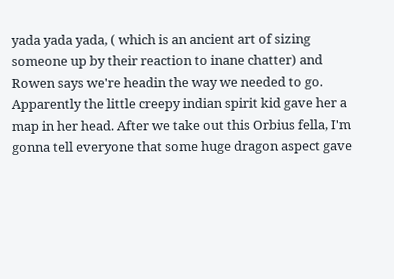yada yada yada, ( which is an ancient art of sizing someone up by their reaction to inane chatter) and Rowen says we're headin the way we needed to go. Apparently the little creepy indian spirit kid gave her a map in her head. After we take out this Orbius fella, I'm gonna tell everyone that some huge dragon aspect gave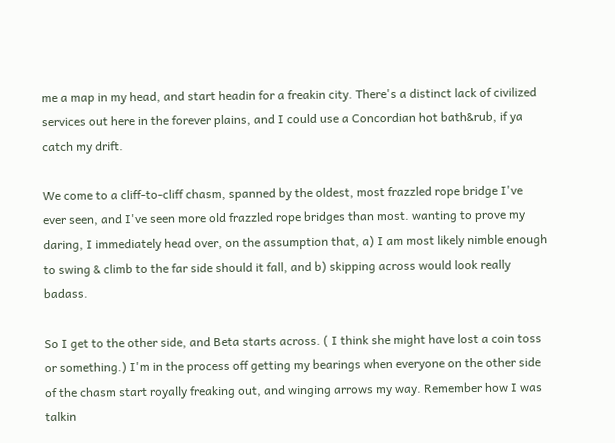me a map in my head, and start headin for a freakin city. There's a distinct lack of civilized services out here in the forever plains, and I could use a Concordian hot bath&rub, if ya catch my drift.

We come to a cliff-to-cliff chasm, spanned by the oldest, most frazzled rope bridge I've ever seen, and I've seen more old frazzled rope bridges than most. wanting to prove my daring, I immediately head over, on the assumption that, a) I am most likely nimble enough to swing & climb to the far side should it fall, and b) skipping across would look really badass.

So I get to the other side, and Beta starts across. ( I think she might have lost a coin toss or something.) I'm in the process off getting my bearings when everyone on the other side of the chasm start royally freaking out, and winging arrows my way. Remember how I was talkin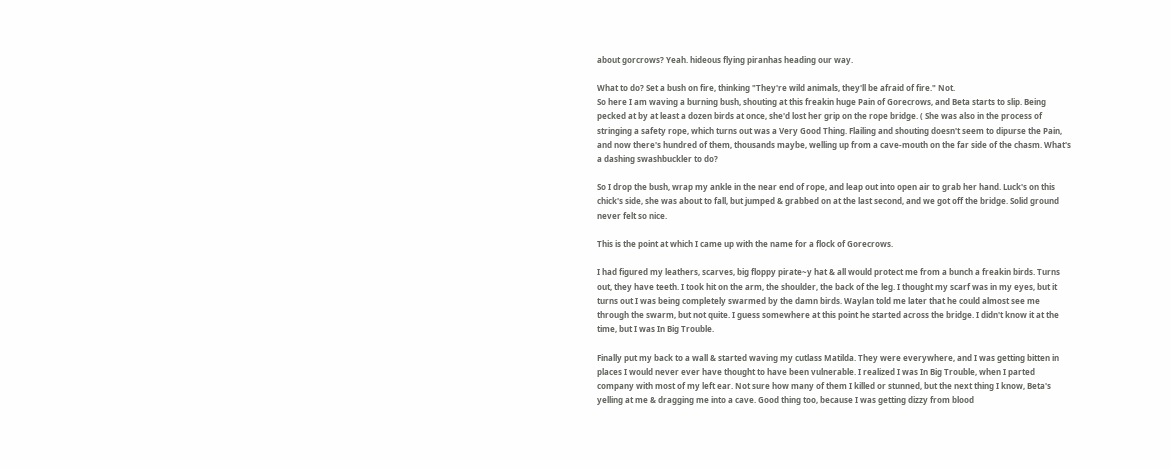about gorcrows? Yeah. hideous flying piranhas heading our way.

What to do? Set a bush on fire, thinking "They're wild animals, they'll be afraid of fire." Not.
So here I am waving a burning bush, shouting at this freakin huge Pain of Gorecrows, and Beta starts to slip. Being pecked at by at least a dozen birds at once, she'd lost her grip on the rope bridge. ( She was also in the process of stringing a safety rope, which turns out was a Very Good Thing. Flailing and shouting doesn't seem to dipurse the Pain, and now there's hundred of them, thousands maybe, welling up from a cave-mouth on the far side of the chasm. What's a dashing swashbuckler to do?

So I drop the bush, wrap my ankle in the near end of rope, and leap out into open air to grab her hand. Luck's on this chick's side, she was about to fall, but jumped & grabbed on at the last second, and we got off the bridge. Solid ground never felt so nice.

This is the point at which I came up with the name for a flock of Gorecrows.

I had figured my leathers, scarves, big floppy pirate~y hat & all would protect me from a bunch a freakin birds. Turns out, they have teeth. I took hit on the arm, the shoulder, the back of the leg. I thought my scarf was in my eyes, but it turns out I was being completely swarmed by the damn birds. Waylan told me later that he could almost see me through the swarm, but not quite. I guess somewhere at this point he started across the bridge. I didn't know it at the time, but I was In Big Trouble.

Finally put my back to a wall & started waving my cutlass Matilda. They were everywhere, and I was getting bitten in places I would never ever have thought to have been vulnerable. I realized I was In Big Trouble, when I parted company with most of my left ear. Not sure how many of them I killed or stunned, but the next thing I know, Beta's yelling at me & dragging me into a cave. Good thing too, because I was getting dizzy from blood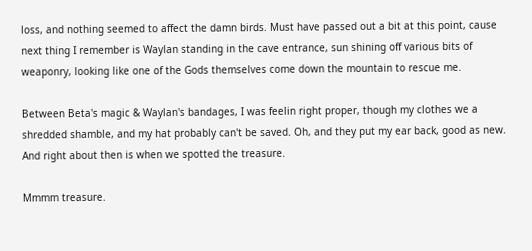loss, and nothing seemed to affect the damn birds. Must have passed out a bit at this point, cause next thing I remember is Waylan standing in the cave entrance, sun shining off various bits of weaponry, looking like one of the Gods themselves come down the mountain to rescue me.

Between Beta's magic & Waylan's bandages, I was feelin right proper, though my clothes we a shredded shamble, and my hat probably can't be saved. Oh, and they put my ear back, good as new. And right about then is when we spotted the treasure.

Mmmm treasure.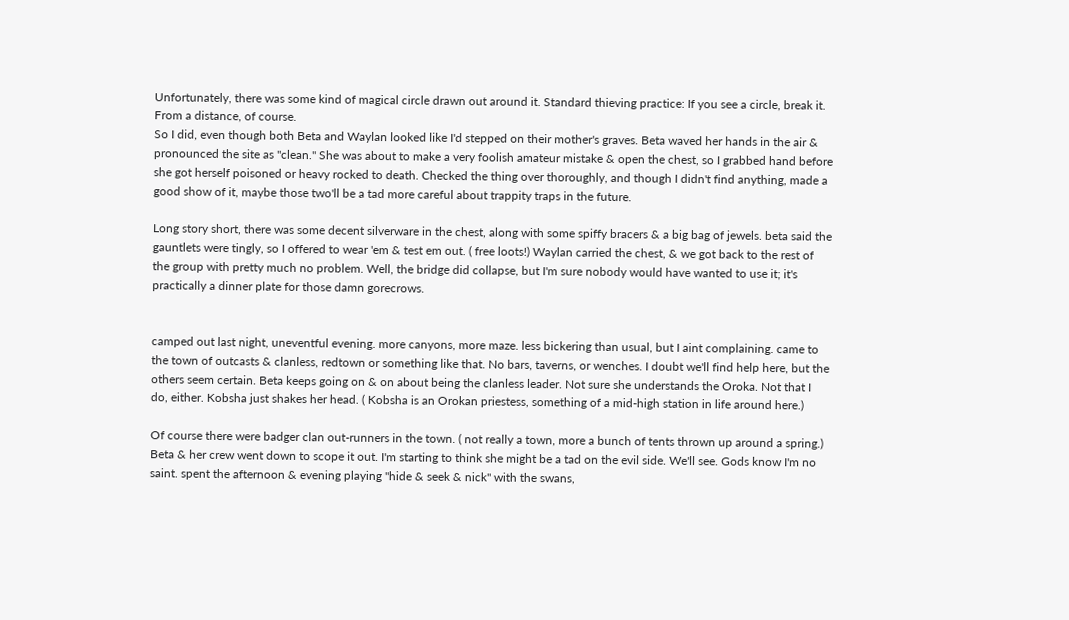Unfortunately, there was some kind of magical circle drawn out around it. Standard thieving practice: If you see a circle, break it. From a distance, of course.
So I did, even though both Beta and Waylan looked like I'd stepped on their mother's graves. Beta waved her hands in the air & pronounced the site as "clean." She was about to make a very foolish amateur mistake & open the chest, so I grabbed hand before she got herself poisoned or heavy rocked to death. Checked the thing over thoroughly, and though I didn't find anything, made a good show of it, maybe those two'll be a tad more careful about trappity traps in the future.

Long story short, there was some decent silverware in the chest, along with some spiffy bracers & a big bag of jewels. beta said the gauntlets were tingly, so I offered to wear 'em & test em out. ( free loots!) Waylan carried the chest, & we got back to the rest of the group with pretty much no problem. Well, the bridge did collapse, but I'm sure nobody would have wanted to use it; it's practically a dinner plate for those damn gorecrows.


camped out last night, uneventful evening. more canyons, more maze. less bickering than usual, but I aint complaining. came to the town of outcasts & clanless, redtown or something like that. No bars, taverns, or wenches. I doubt we'll find help here, but the others seem certain. Beta keeps going on & on about being the clanless leader. Not sure she understands the Oroka. Not that I do, either. Kobsha just shakes her head. ( Kobsha is an Orokan priestess, something of a mid-high station in life around here.)

Of course there were badger clan out-runners in the town. ( not really a town, more a bunch of tents thrown up around a spring.) Beta & her crew went down to scope it out. I'm starting to think she might be a tad on the evil side. We'll see. Gods know I'm no saint. spent the afternoon & evening playing "hide & seek & nick" with the swans,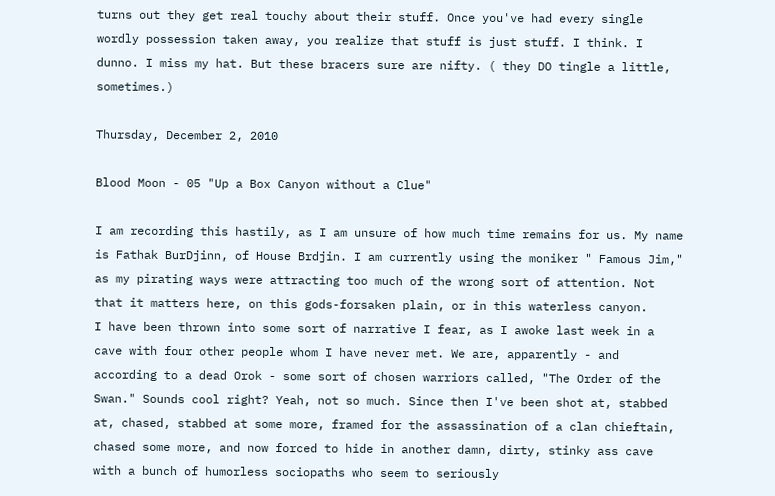turns out they get real touchy about their stuff. Once you've had every single wordly possession taken away, you realize that stuff is just stuff. I think. I dunno. I miss my hat. But these bracers sure are nifty. ( they DO tingle a little, sometimes.)

Thursday, December 2, 2010

Blood Moon - 05 "Up a Box Canyon without a Clue"

I am recording this hastily, as I am unsure of how much time remains for us. My name is Fathak BurDjinn, of House Brdjin. I am currently using the moniker " Famous Jim," as my pirating ways were attracting too much of the wrong sort of attention. Not that it matters here, on this gods-forsaken plain, or in this waterless canyon.
I have been thrown into some sort of narrative I fear, as I awoke last week in a cave with four other people whom I have never met. We are, apparently - and according to a dead Orok - some sort of chosen warriors called, "The Order of the Swan." Sounds cool right? Yeah, not so much. Since then I've been shot at, stabbed at, chased, stabbed at some more, framed for the assassination of a clan chieftain, chased some more, and now forced to hide in another damn, dirty, stinky ass cave with a bunch of humorless sociopaths who seem to seriously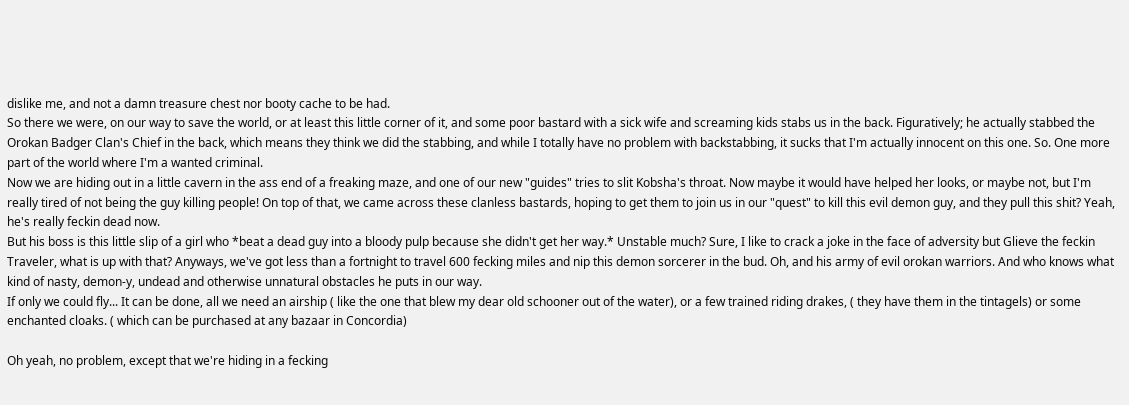dislike me, and not a damn treasure chest nor booty cache to be had.
So there we were, on our way to save the world, or at least this little corner of it, and some poor bastard with a sick wife and screaming kids stabs us in the back. Figuratively; he actually stabbed the Orokan Badger Clan's Chief in the back, which means they think we did the stabbing, and while I totally have no problem with backstabbing, it sucks that I'm actually innocent on this one. So. One more part of the world where I'm a wanted criminal.
Now we are hiding out in a little cavern in the ass end of a freaking maze, and one of our new "guides" tries to slit Kobsha's throat. Now maybe it would have helped her looks, or maybe not, but I'm really tired of not being the guy killing people! On top of that, we came across these clanless bastards, hoping to get them to join us in our "quest" to kill this evil demon guy, and they pull this shit? Yeah, he's really feckin dead now.
But his boss is this little slip of a girl who *beat a dead guy into a bloody pulp because she didn't get her way.* Unstable much? Sure, I like to crack a joke in the face of adversity but Glieve the feckin Traveler, what is up with that? Anyways, we've got less than a fortnight to travel 600 fecking miles and nip this demon sorcerer in the bud. Oh, and his army of evil orokan warriors. And who knows what kind of nasty, demon-y, undead and otherwise unnatural obstacles he puts in our way.
If only we could fly... It can be done, all we need an airship ( like the one that blew my dear old schooner out of the water), or a few trained riding drakes, ( they have them in the tintagels) or some enchanted cloaks. ( which can be purchased at any bazaar in Concordia)

Oh yeah, no problem, except that we're hiding in a fecking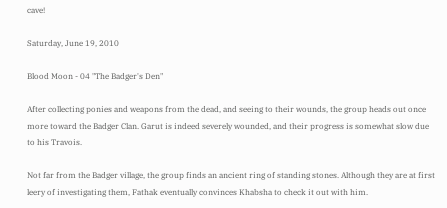cave!

Saturday, June 19, 2010

Blood Moon - 04 "The Badger's Den"

After collecting ponies and weapons from the dead, and seeing to their wounds, the group heads out once more toward the Badger Clan. Garut is indeed severely wounded, and their progress is somewhat slow due to his Travois.

Not far from the Badger village, the group finds an ancient ring of standing stones. Although they are at first leery of investigating them, Fathak eventually convinces Khabsha to check it out with him.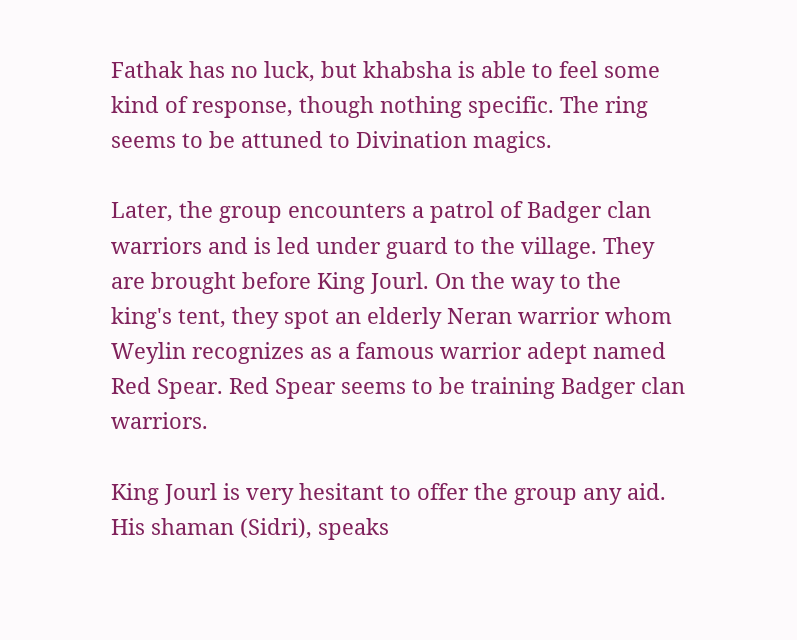Fathak has no luck, but khabsha is able to feel some kind of response, though nothing specific. The ring seems to be attuned to Divination magics.

Later, the group encounters a patrol of Badger clan warriors and is led under guard to the village. They are brought before King Jourl. On the way to the king's tent, they spot an elderly Neran warrior whom Weylin recognizes as a famous warrior adept named Red Spear. Red Spear seems to be training Badger clan warriors.

King Jourl is very hesitant to offer the group any aid. His shaman (Sidri), speaks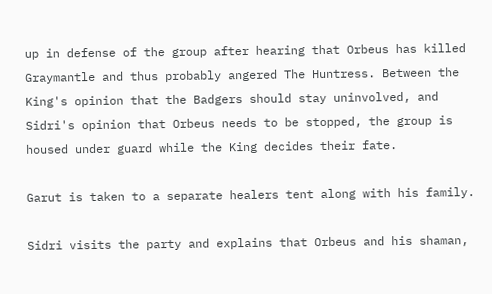up in defense of the group after hearing that Orbeus has killed Graymantle and thus probably angered The Huntress. Between the King's opinion that the Badgers should stay uninvolved, and Sidri's opinion that Orbeus needs to be stopped, the group is housed under guard while the King decides their fate.

Garut is taken to a separate healers tent along with his family.

Sidri visits the party and explains that Orbeus and his shaman,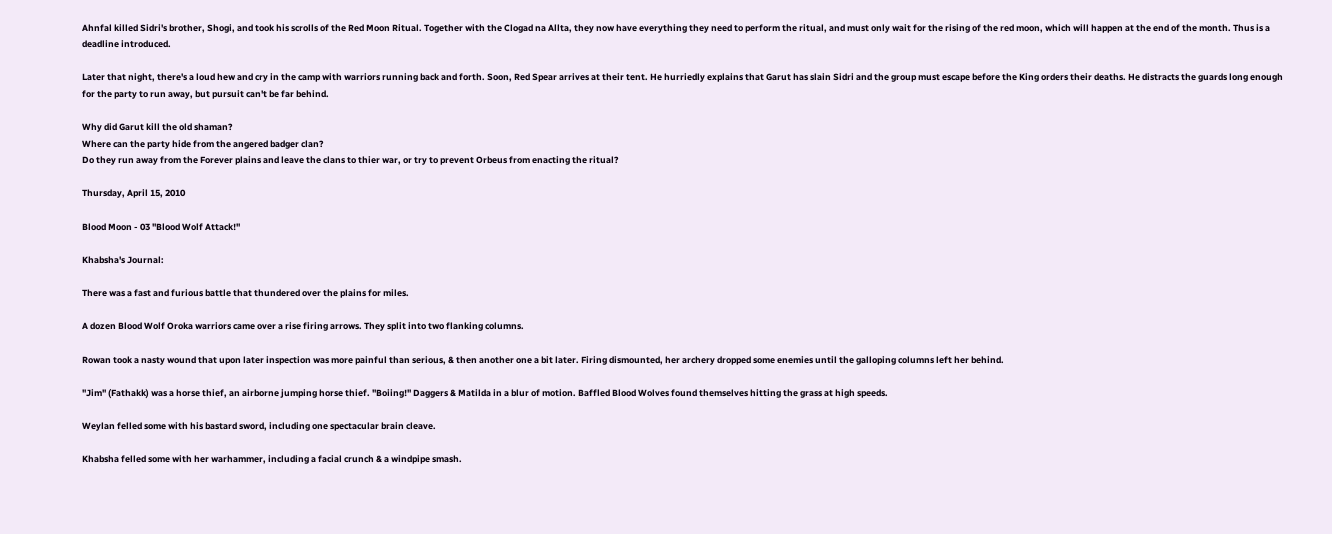Ahnfal killed Sidri's brother, Shogi, and took his scrolls of the Red Moon Ritual. Together with the Clogad na Allta, they now have everything they need to perform the ritual, and must only wait for the rising of the red moon, which will happen at the end of the month. Thus is a deadline introduced.

Later that night, there's a loud hew and cry in the camp with warriors running back and forth. Soon, Red Spear arrives at their tent. He hurriedly explains that Garut has slain Sidri and the group must escape before the King orders their deaths. He distracts the guards long enough for the party to run away, but pursuit can't be far behind.

Why did Garut kill the old shaman?
Where can the party hide from the angered badger clan?
Do they run away from the Forever plains and leave the clans to thier war, or try to prevent Orbeus from enacting the ritual?

Thursday, April 15, 2010

Blood Moon - 03 "Blood Wolf Attack!"

Khabsha's Journal:

There was a fast and furious battle that thundered over the plains for miles.

A dozen Blood Wolf Oroka warriors came over a rise firing arrows. They split into two flanking columns.

Rowan took a nasty wound that upon later inspection was more painful than serious, & then another one a bit later. Firing dismounted, her archery dropped some enemies until the galloping columns left her behind.

"Jim" (Fathakk) was a horse thief, an airborne jumping horse thief. "Boiing!" Daggers & Matilda in a blur of motion. Baffled Blood Wolves found themselves hitting the grass at high speeds.

Weylan felled some with his bastard sword, including one spectacular brain cleave.

Khabsha felled some with her warhammer, including a facial crunch & a windpipe smash.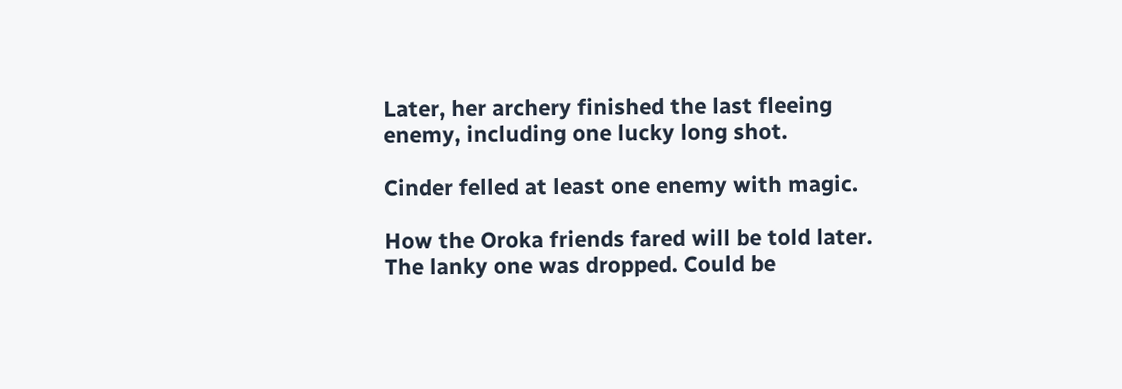Later, her archery finished the last fleeing enemy, including one lucky long shot.

Cinder felled at least one enemy with magic.

How the Oroka friends fared will be told later. The lanky one was dropped. Could be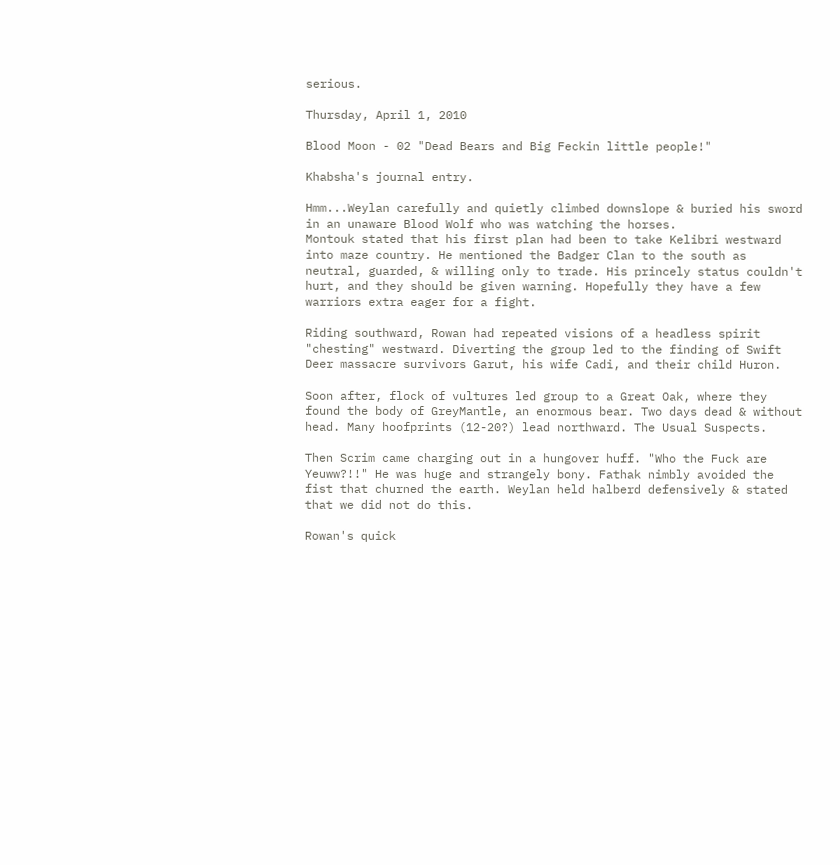serious.

Thursday, April 1, 2010

Blood Moon - 02 "Dead Bears and Big Feckin little people!"

Khabsha's journal entry.

Hmm...Weylan carefully and quietly climbed downslope & buried his sword in an unaware Blood Wolf who was watching the horses.
Montouk stated that his first plan had been to take Kelibri westward into maze country. He mentioned the Badger Clan to the south as neutral, guarded, & willing only to trade. His princely status couldn't hurt, and they should be given warning. Hopefully they have a few warriors extra eager for a fight.

Riding southward, Rowan had repeated visions of a headless spirit "chesting" westward. Diverting the group led to the finding of Swift Deer massacre survivors Garut, his wife Cadi, and their child Huron.

Soon after, flock of vultures led group to a Great Oak, where they found the body of GreyMantle, an enormous bear. Two days dead & without head. Many hoofprints (12-20?) lead northward. The Usual Suspects.

Then Scrim came charging out in a hungover huff. "Who the Fuck are Yeuww?!!" He was huge and strangely bony. Fathak nimbly avoided the fist that churned the earth. Weylan held halberd defensively & stated that we did not do this.

Rowan's quick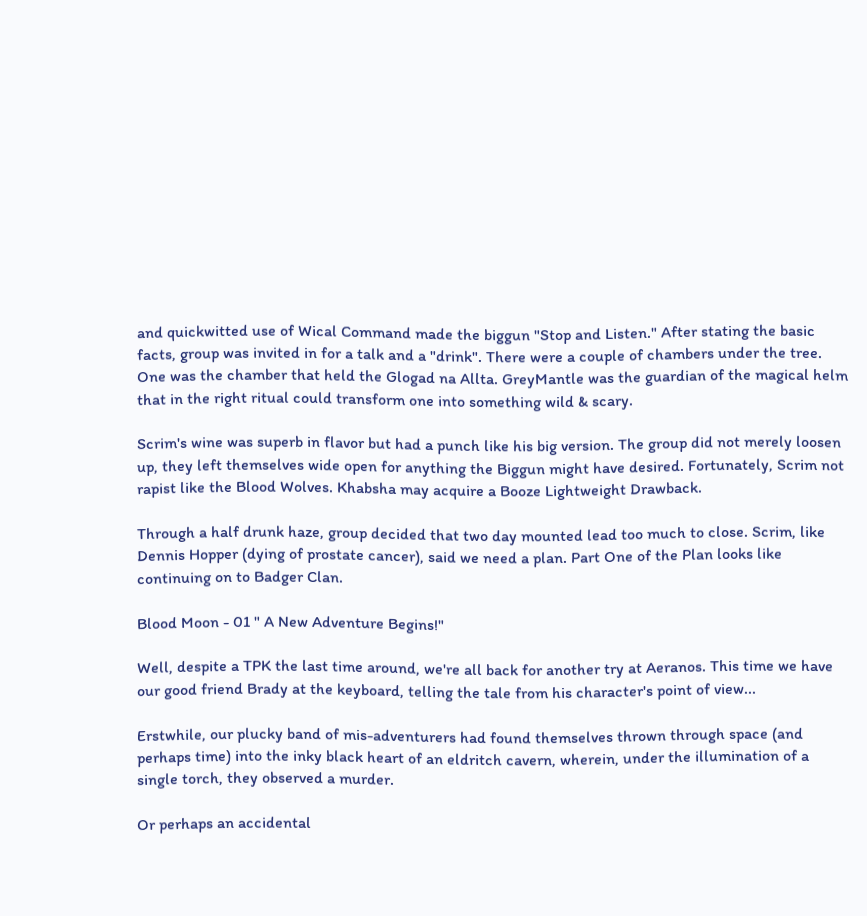and quickwitted use of Wical Command made the biggun "Stop and Listen." After stating the basic facts, group was invited in for a talk and a "drink". There were a couple of chambers under the tree. One was the chamber that held the Glogad na Allta. GreyMantle was the guardian of the magical helm that in the right ritual could transform one into something wild & scary.

Scrim's wine was superb in flavor but had a punch like his big version. The group did not merely loosen up, they left themselves wide open for anything the Biggun might have desired. Fortunately, Scrim not rapist like the Blood Wolves. Khabsha may acquire a Booze Lightweight Drawback.

Through a half drunk haze, group decided that two day mounted lead too much to close. Scrim, like Dennis Hopper (dying of prostate cancer), said we need a plan. Part One of the Plan looks like continuing on to Badger Clan.

Blood Moon - 01 " A New Adventure Begins!"

Well, despite a TPK the last time around, we're all back for another try at Aeranos. This time we have our good friend Brady at the keyboard, telling the tale from his character's point of view...

Erstwhile, our plucky band of mis-adventurers had found themselves thrown through space (and perhaps time) into the inky black heart of an eldritch cavern, wherein, under the illumination of a single torch, they observed a murder.

Or perhaps an accidental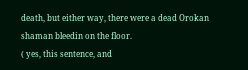death, but either way, there were a dead Orokan shaman bleedin on the floor.
( yes, this sentence, and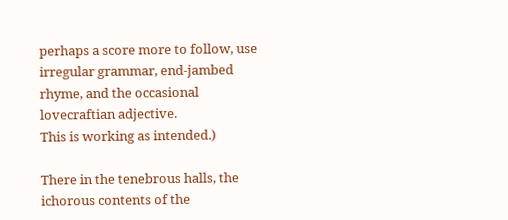perhaps a score more to follow, use irregular grammar, end-jambed rhyme, and the occasional lovecraftian adjective.
This is working as intended.)

There in the tenebrous halls, the ichorous contents of the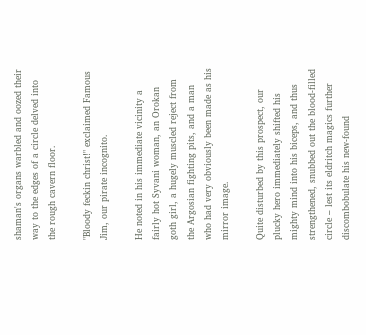shaman's organs warbled and oozed their way to the edges of a circle delved into the rough cavern floor.

"Bloody feckin christ!" exclaimed Famous Jim, our pirate incognito.

He noted in his immediate vicinity a fairly hot Syvani woman, an Orokan goth girl, a hugely muscled reject from the Argosian fighting pits, and a man who had very obviously been made as his mirror image.

Quite disturbed by this prospect, our plucky hero immediately shifted his mighty mind into his biceps, and thus strengthened, snubbed out the blood-filled circle – lest its eldritch magics further discombobulate his new-found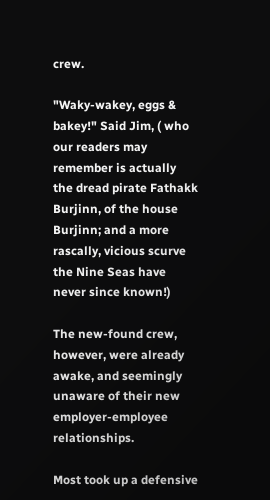crew.

"Waky-wakey, eggs & bakey!" Said Jim, ( who our readers may remember is actually the dread pirate Fathakk Burjinn, of the house Burjinn; and a more rascally, vicious scurve the Nine Seas have never since known!)

The new-found crew, however, were already awake, and seemingly unaware of their new employer-employee relationships.

Most took up a defensive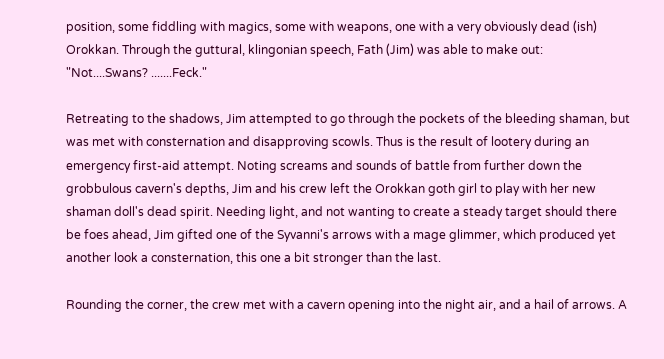position, some fiddling with magics, some with weapons, one with a very obviously dead (ish) Orokkan. Through the guttural, klingonian speech, Fath (Jim) was able to make out:
"Not....Swans? .......Feck."

Retreating to the shadows, Jim attempted to go through the pockets of the bleeding shaman, but was met with consternation and disapproving scowls. Thus is the result of lootery during an emergency first-aid attempt. Noting screams and sounds of battle from further down the grobbulous cavern's depths, Jim and his crew left the Orokkan goth girl to play with her new shaman doll's dead spirit. Needing light, and not wanting to create a steady target should there be foes ahead, Jim gifted one of the Syvanni's arrows with a mage glimmer, which produced yet another look a consternation, this one a bit stronger than the last.

Rounding the corner, the crew met with a cavern opening into the night air, and a hail of arrows. A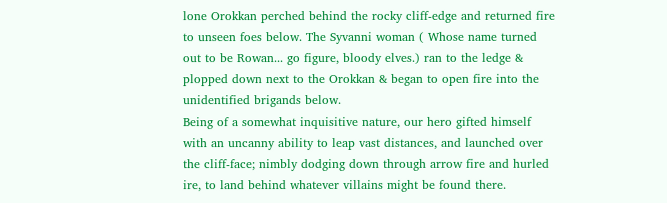lone Orokkan perched behind the rocky cliff-edge and returned fire to unseen foes below. The Syvanni woman ( Whose name turned out to be Rowan... go figure, bloody elves.) ran to the ledge & plopped down next to the Orokkan & began to open fire into the unidentified brigands below.
Being of a somewhat inquisitive nature, our hero gifted himself with an uncanny ability to leap vast distances, and launched over the cliff-face; nimbly dodging down through arrow fire and hurled ire, to land behind whatever villains might be found there.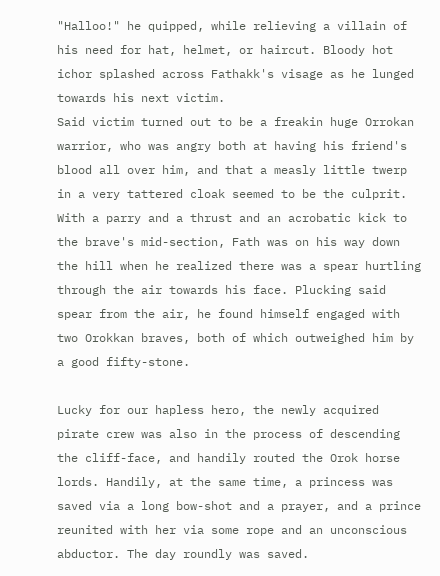"Halloo!" he quipped, while relieving a villain of his need for hat, helmet, or haircut. Bloody hot ichor splashed across Fathakk's visage as he lunged towards his next victim.
Said victim turned out to be a freakin huge Orrokan warrior, who was angry both at having his friend's blood all over him, and that a measly little twerp in a very tattered cloak seemed to be the culprit.
With a parry and a thrust and an acrobatic kick to the brave's mid-section, Fath was on his way down the hill when he realized there was a spear hurtling through the air towards his face. Plucking said spear from the air, he found himself engaged with two Orokkan braves, both of which outweighed him by a good fifty-stone.

Lucky for our hapless hero, the newly acquired pirate crew was also in the process of descending the cliff-face, and handily routed the Orok horse lords. Handily, at the same time, a princess was saved via a long bow-shot and a prayer, and a prince reunited with her via some rope and an unconscious abductor. The day roundly was saved.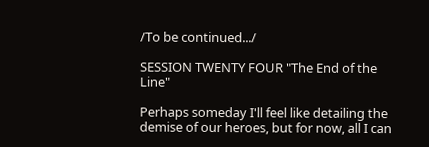/To be continued.../

SESSION TWENTY FOUR "The End of the Line"

Perhaps someday I'll feel like detailing the demise of our heroes, but for now, all I can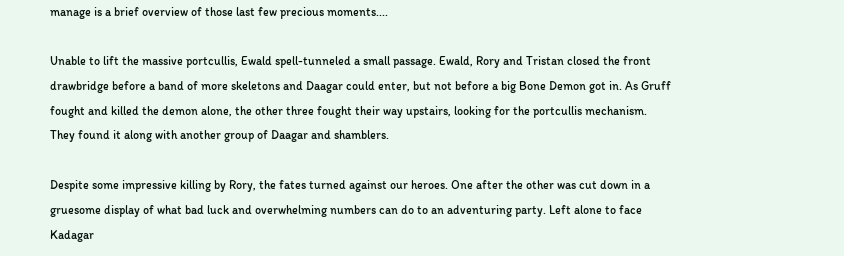manage is a brief overview of those last few precious moments....

Unable to lift the massive portcullis, Ewald spell-tunneled a small passage. Ewald, Rory and Tristan closed the front drawbridge before a band of more skeletons and Daagar could enter, but not before a big Bone Demon got in. As Gruff fought and killed the demon alone, the other three fought their way upstairs, looking for the portcullis mechanism. They found it along with another group of Daagar and shamblers.

Despite some impressive killing by Rory, the fates turned against our heroes. One after the other was cut down in a gruesome display of what bad luck and overwhelming numbers can do to an adventuring party. Left alone to face Kadagar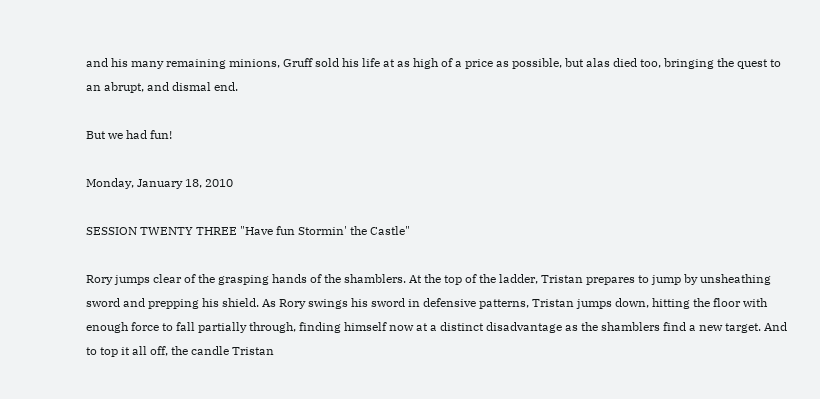and his many remaining minions, Gruff sold his life at as high of a price as possible, but alas died too, bringing the quest to an abrupt, and dismal end.

But we had fun!

Monday, January 18, 2010

SESSION TWENTY THREE "Have fun Stormin' the Castle"

Rory jumps clear of the grasping hands of the shamblers. At the top of the ladder, Tristan prepares to jump by unsheathing sword and prepping his shield. As Rory swings his sword in defensive patterns, Tristan jumps down, hitting the floor with enough force to fall partially through, finding himself now at a distinct disadvantage as the shamblers find a new target. And to top it all off, the candle Tristan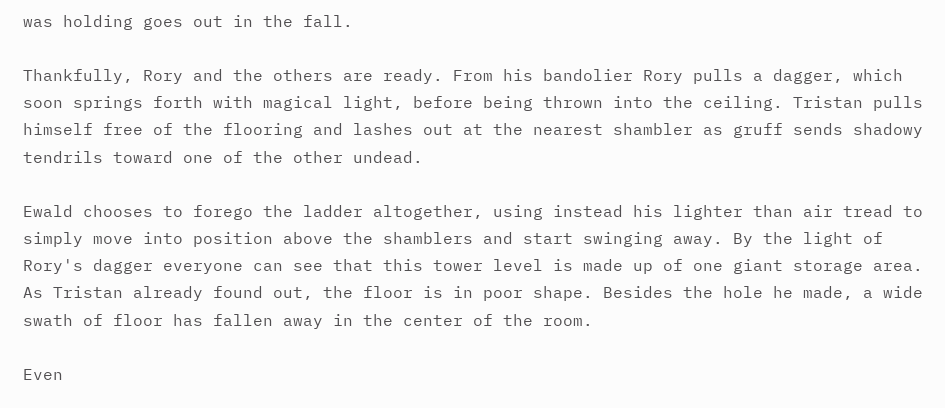was holding goes out in the fall.

Thankfully, Rory and the others are ready. From his bandolier Rory pulls a dagger, which soon springs forth with magical light, before being thrown into the ceiling. Tristan pulls himself free of the flooring and lashes out at the nearest shambler as gruff sends shadowy tendrils toward one of the other undead.

Ewald chooses to forego the ladder altogether, using instead his lighter than air tread to simply move into position above the shamblers and start swinging away. By the light of Rory's dagger everyone can see that this tower level is made up of one giant storage area. As Tristan already found out, the floor is in poor shape. Besides the hole he made, a wide swath of floor has fallen away in the center of the room.

Even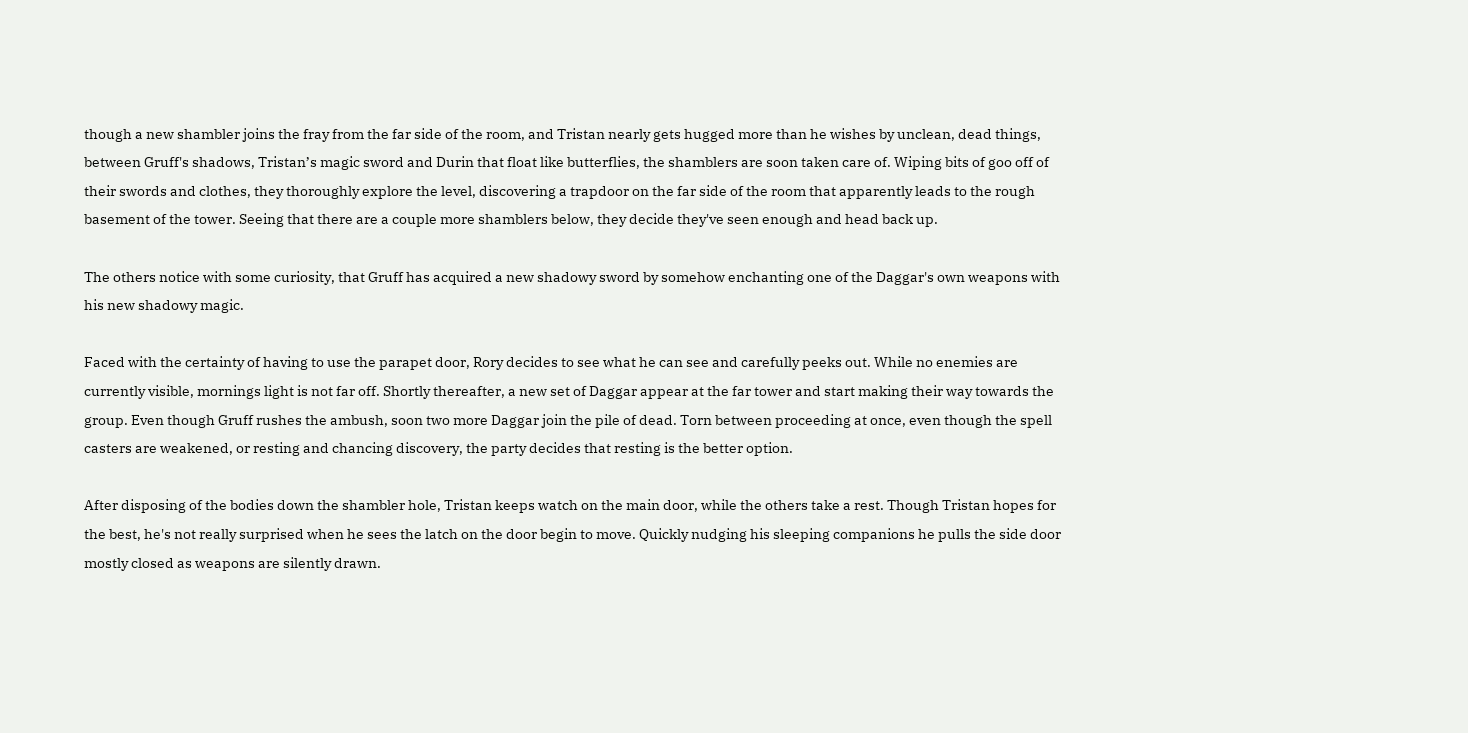though a new shambler joins the fray from the far side of the room, and Tristan nearly gets hugged more than he wishes by unclean, dead things, between Gruff's shadows, Tristan’s magic sword and Durin that float like butterflies, the shamblers are soon taken care of. Wiping bits of goo off of their swords and clothes, they thoroughly explore the level, discovering a trapdoor on the far side of the room that apparently leads to the rough basement of the tower. Seeing that there are a couple more shamblers below, they decide they've seen enough and head back up.

The others notice with some curiosity, that Gruff has acquired a new shadowy sword by somehow enchanting one of the Daggar's own weapons with his new shadowy magic.

Faced with the certainty of having to use the parapet door, Rory decides to see what he can see and carefully peeks out. While no enemies are currently visible, mornings light is not far off. Shortly thereafter, a new set of Daggar appear at the far tower and start making their way towards the group. Even though Gruff rushes the ambush, soon two more Daggar join the pile of dead. Torn between proceeding at once, even though the spell casters are weakened, or resting and chancing discovery, the party decides that resting is the better option.

After disposing of the bodies down the shambler hole, Tristan keeps watch on the main door, while the others take a rest. Though Tristan hopes for the best, he's not really surprised when he sees the latch on the door begin to move. Quickly nudging his sleeping companions he pulls the side door mostly closed as weapons are silently drawn.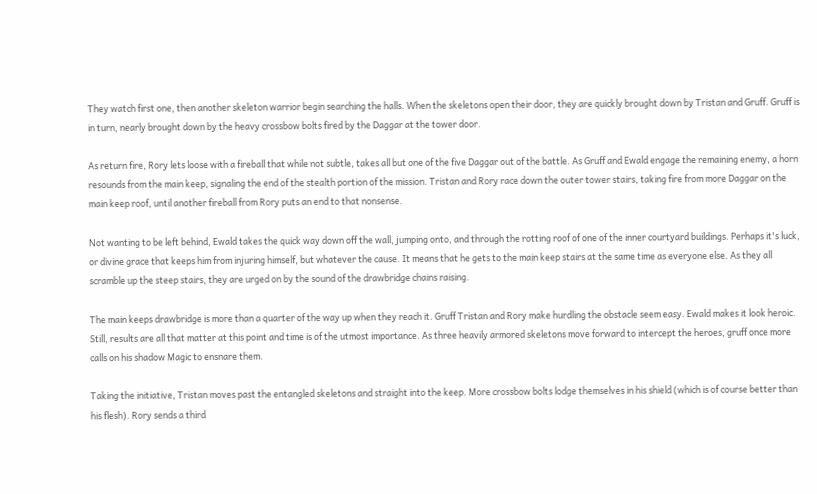They watch first one, then another skeleton warrior begin searching the halls. When the skeletons open their door, they are quickly brought down by Tristan and Gruff. Gruff is in turn, nearly brought down by the heavy crossbow bolts fired by the Daggar at the tower door.

As return fire, Rory lets loose with a fireball that while not subtle, takes all but one of the five Daggar out of the battle. As Gruff and Ewald engage the remaining enemy, a horn resounds from the main keep, signaling the end of the stealth portion of the mission. Tristan and Rory race down the outer tower stairs, taking fire from more Daggar on the main keep roof, until another fireball from Rory puts an end to that nonsense.

Not wanting to be left behind, Ewald takes the quick way down off the wall, jumping onto, and through the rotting roof of one of the inner courtyard buildings. Perhaps it's luck, or divine grace that keeps him from injuring himself, but whatever the cause. It means that he gets to the main keep stairs at the same time as everyone else. As they all scramble up the steep stairs, they are urged on by the sound of the drawbridge chains raising.

The main keeps drawbridge is more than a quarter of the way up when they reach it. Gruff Tristan and Rory make hurdling the obstacle seem easy. Ewald makes it look heroic. Still, results are all that matter at this point and time is of the utmost importance. As three heavily armored skeletons move forward to intercept the heroes, gruff once more calls on his shadow Magic to ensnare them.

Taking the initiative, Tristan moves past the entangled skeletons and straight into the keep. More crossbow bolts lodge themselves in his shield (which is of course better than his flesh). Rory sends a third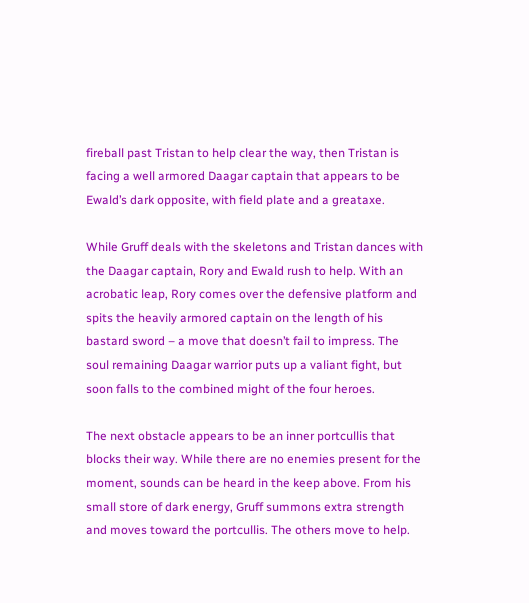fireball past Tristan to help clear the way, then Tristan is facing a well armored Daagar captain that appears to be Ewald’s dark opposite, with field plate and a greataxe.

While Gruff deals with the skeletons and Tristan dances with the Daagar captain, Rory and Ewald rush to help. With an acrobatic leap, Rory comes over the defensive platform and spits the heavily armored captain on the length of his bastard sword – a move that doesn’t fail to impress. The soul remaining Daagar warrior puts up a valiant fight, but soon falls to the combined might of the four heroes.

The next obstacle appears to be an inner portcullis that blocks their way. While there are no enemies present for the moment, sounds can be heard in the keep above. From his small store of dark energy, Gruff summons extra strength and moves toward the portcullis. The others move to help.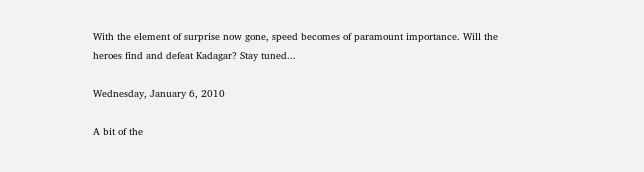With the element of surprise now gone, speed becomes of paramount importance. Will the heroes find and defeat Kadagar? Stay tuned...

Wednesday, January 6, 2010

A bit of the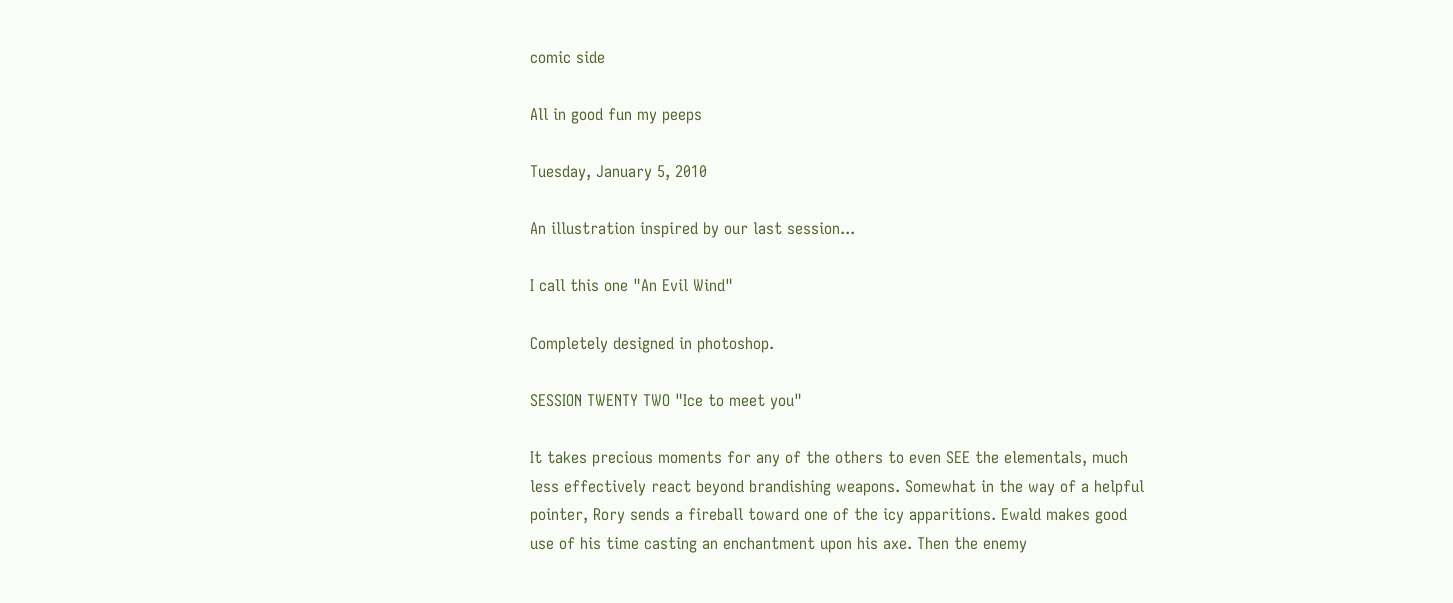comic side

All in good fun my peeps

Tuesday, January 5, 2010

An illustration inspired by our last session...

I call this one "An Evil Wind"

Completely designed in photoshop.

SESSION TWENTY TWO "Ice to meet you"

It takes precious moments for any of the others to even SEE the elementals, much less effectively react beyond brandishing weapons. Somewhat in the way of a helpful pointer, Rory sends a fireball toward one of the icy apparitions. Ewald makes good use of his time casting an enchantment upon his axe. Then the enemy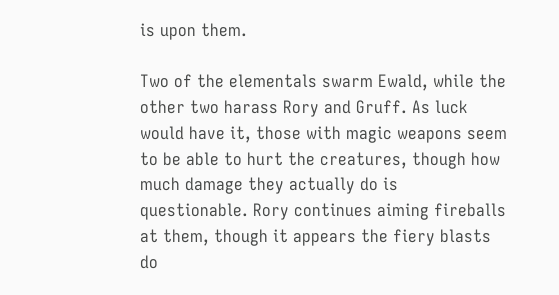is upon them.

Two of the elementals swarm Ewald, while the other two harass Rory and Gruff. As luck would have it, those with magic weapons seem to be able to hurt the creatures, though how much damage they actually do is questionable. Rory continues aiming fireballs at them, though it appears the fiery blasts do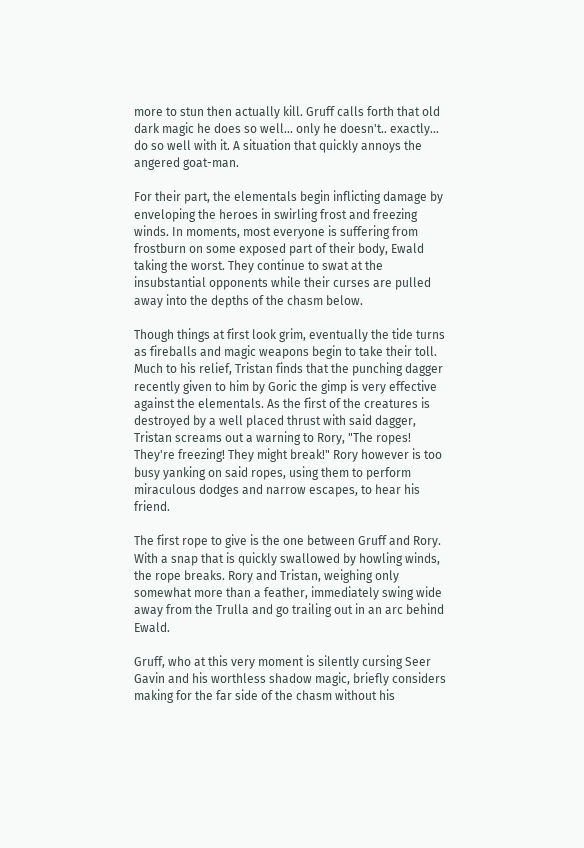more to stun then actually kill. Gruff calls forth that old dark magic he does so well... only he doesn't.. exactly... do so well with it. A situation that quickly annoys the angered goat-man.

For their part, the elementals begin inflicting damage by enveloping the heroes in swirling frost and freezing winds. In moments, most everyone is suffering from frostburn on some exposed part of their body, Ewald taking the worst. They continue to swat at the insubstantial opponents while their curses are pulled away into the depths of the chasm below.

Though things at first look grim, eventually the tide turns as fireballs and magic weapons begin to take their toll. Much to his relief, Tristan finds that the punching dagger recently given to him by Goric the gimp is very effective against the elementals. As the first of the creatures is destroyed by a well placed thrust with said dagger, Tristan screams out a warning to Rory, "The ropes! They're freezing! They might break!" Rory however is too busy yanking on said ropes, using them to perform miraculous dodges and narrow escapes, to hear his friend.

The first rope to give is the one between Gruff and Rory. With a snap that is quickly swallowed by howling winds, the rope breaks. Rory and Tristan, weighing only somewhat more than a feather, immediately swing wide away from the Trulla and go trailing out in an arc behind Ewald.

Gruff, who at this very moment is silently cursing Seer Gavin and his worthless shadow magic, briefly considers making for the far side of the chasm without his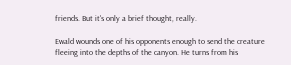friends. But it's only a brief thought, really.

Ewald wounds one of his opponents enough to send the creature fleeing into the depths of the canyon. He turns from his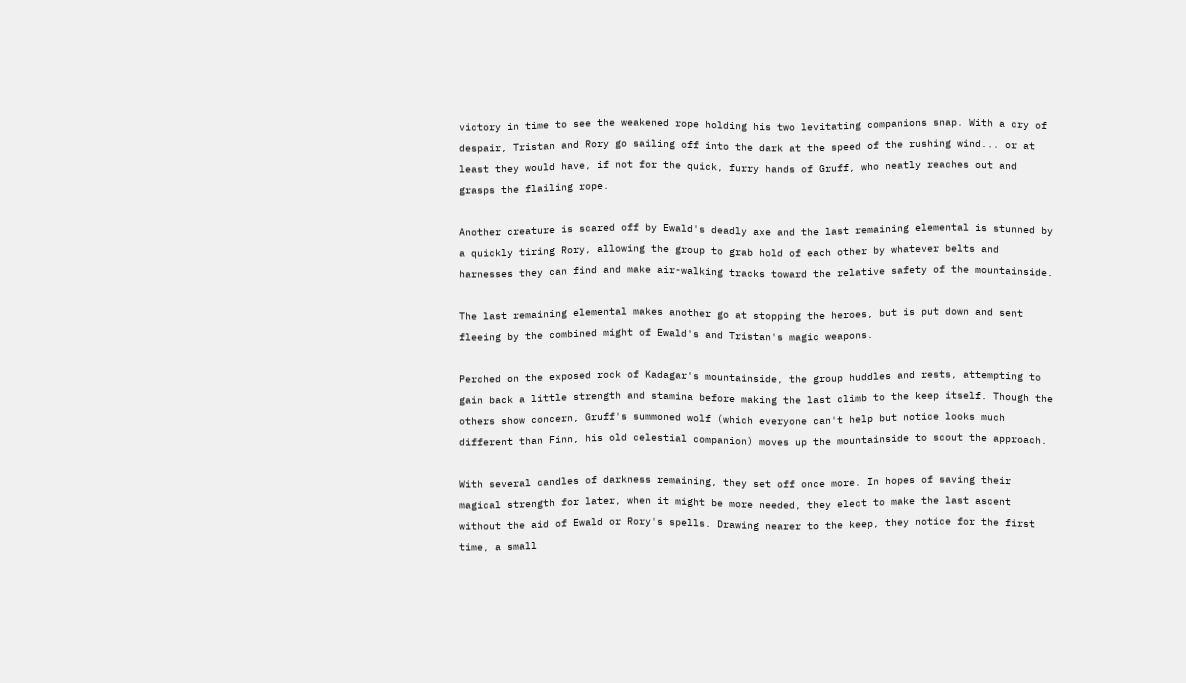victory in time to see the weakened rope holding his two levitating companions snap. With a cry of despair, Tristan and Rory go sailing off into the dark at the speed of the rushing wind... or at least they would have, if not for the quick, furry hands of Gruff, who neatly reaches out and grasps the flailing rope.

Another creature is scared off by Ewald's deadly axe and the last remaining elemental is stunned by a quickly tiring Rory, allowing the group to grab hold of each other by whatever belts and harnesses they can find and make air-walking tracks toward the relative safety of the mountainside.

The last remaining elemental makes another go at stopping the heroes, but is put down and sent fleeing by the combined might of Ewald's and Tristan's magic weapons.

Perched on the exposed rock of Kadagar's mountainside, the group huddles and rests, attempting to gain back a little strength and stamina before making the last climb to the keep itself. Though the others show concern, Gruff's summoned wolf (which everyone can't help but notice looks much different than Finn, his old celestial companion) moves up the mountainside to scout the approach.

With several candles of darkness remaining, they set off once more. In hopes of saving their magical strength for later, when it might be more needed, they elect to make the last ascent without the aid of Ewald or Rory's spells. Drawing nearer to the keep, they notice for the first time, a small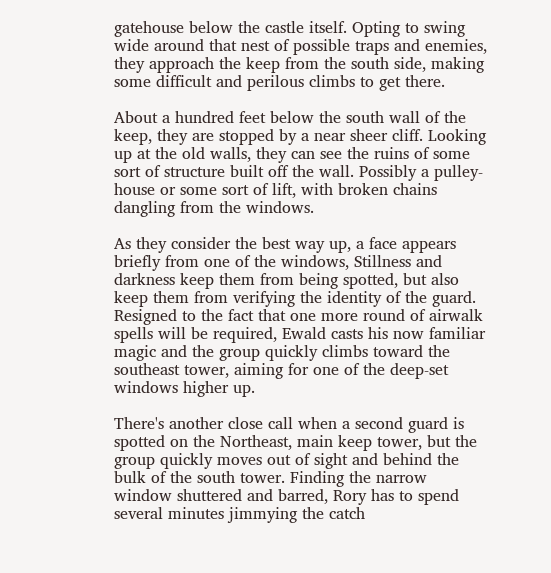gatehouse below the castle itself. Opting to swing wide around that nest of possible traps and enemies, they approach the keep from the south side, making some difficult and perilous climbs to get there.

About a hundred feet below the south wall of the keep, they are stopped by a near sheer cliff. Looking up at the old walls, they can see the ruins of some sort of structure built off the wall. Possibly a pulley-house or some sort of lift, with broken chains dangling from the windows.

As they consider the best way up, a face appears briefly from one of the windows, Stillness and darkness keep them from being spotted, but also keep them from verifying the identity of the guard. Resigned to the fact that one more round of airwalk spells will be required, Ewald casts his now familiar magic and the group quickly climbs toward the southeast tower, aiming for one of the deep-set windows higher up.

There's another close call when a second guard is spotted on the Northeast, main keep tower, but the group quickly moves out of sight and behind the bulk of the south tower. Finding the narrow window shuttered and barred, Rory has to spend several minutes jimmying the catch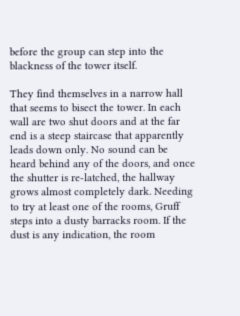before the group can step into the blackness of the tower itself.

They find themselves in a narrow hall that seems to bisect the tower. In each wall are two shut doors and at the far end is a steep staircase that apparently leads down only. No sound can be heard behind any of the doors, and once the shutter is re-latched, the hallway grows almost completely dark. Needing to try at least one of the rooms, Gruff steps into a dusty barracks room. If the dust is any indication, the room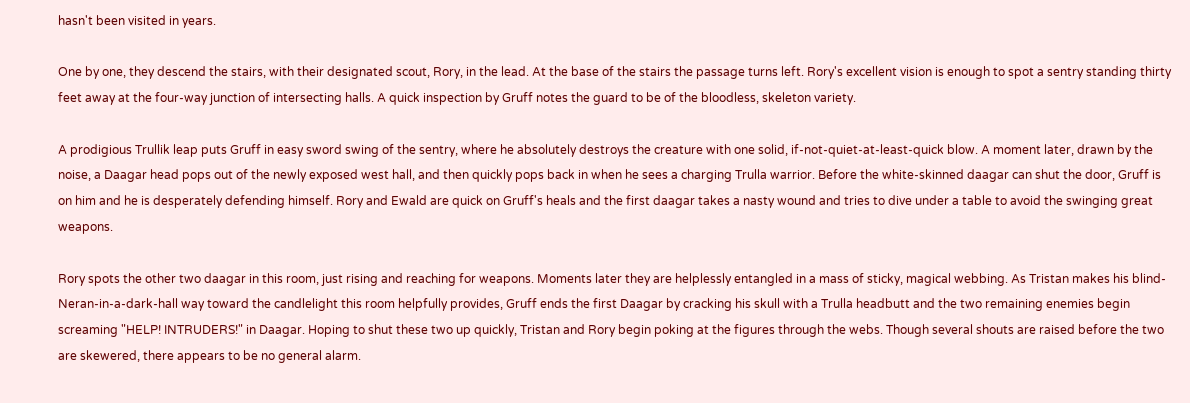hasn't been visited in years.

One by one, they descend the stairs, with their designated scout, Rory, in the lead. At the base of the stairs the passage turns left. Rory's excellent vision is enough to spot a sentry standing thirty feet away at the four-way junction of intersecting halls. A quick inspection by Gruff notes the guard to be of the bloodless, skeleton variety.

A prodigious Trullik leap puts Gruff in easy sword swing of the sentry, where he absolutely destroys the creature with one solid, if-not-quiet-at-least-quick blow. A moment later, drawn by the noise, a Daagar head pops out of the newly exposed west hall, and then quickly pops back in when he sees a charging Trulla warrior. Before the white-skinned daagar can shut the door, Gruff is on him and he is desperately defending himself. Rory and Ewald are quick on Gruff's heals and the first daagar takes a nasty wound and tries to dive under a table to avoid the swinging great weapons.

Rory spots the other two daagar in this room, just rising and reaching for weapons. Moments later they are helplessly entangled in a mass of sticky, magical webbing. As Tristan makes his blind-Neran-in-a-dark-hall way toward the candlelight this room helpfully provides, Gruff ends the first Daagar by cracking his skull with a Trulla headbutt and the two remaining enemies begin screaming "HELP! INTRUDERS!" in Daagar. Hoping to shut these two up quickly, Tristan and Rory begin poking at the figures through the webs. Though several shouts are raised before the two are skewered, there appears to be no general alarm.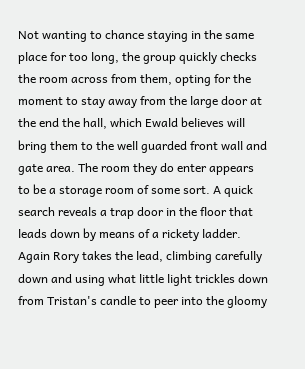Not wanting to chance staying in the same place for too long, the group quickly checks the room across from them, opting for the moment to stay away from the large door at the end the hall, which Ewald believes will bring them to the well guarded front wall and gate area. The room they do enter appears to be a storage room of some sort. A quick search reveals a trap door in the floor that leads down by means of a rickety ladder. Again Rory takes the lead, climbing carefully down and using what little light trickles down from Tristan's candle to peer into the gloomy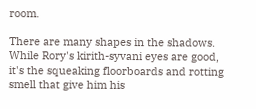room.

There are many shapes in the shadows. While Rory's kirith-syvani eyes are good, it's the squeaking floorboards and rotting smell that give him his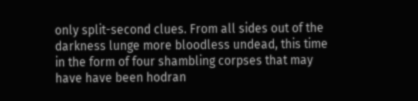only split-second clues. From all sides out of the darkness lunge more bloodless undead, this time in the form of four shambling corpses that may have have been hodran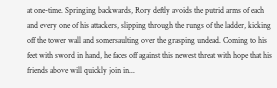at one-time. Springing backwards, Rory deftly avoids the putrid arms of each and every one of his attackers, slipping through the rungs of the ladder, kicking off the tower wall and somersaulting over the grasping undead. Coming to his feet with sword in hand, he faces off against this newest threat with hope that his friends above will quickly join in...